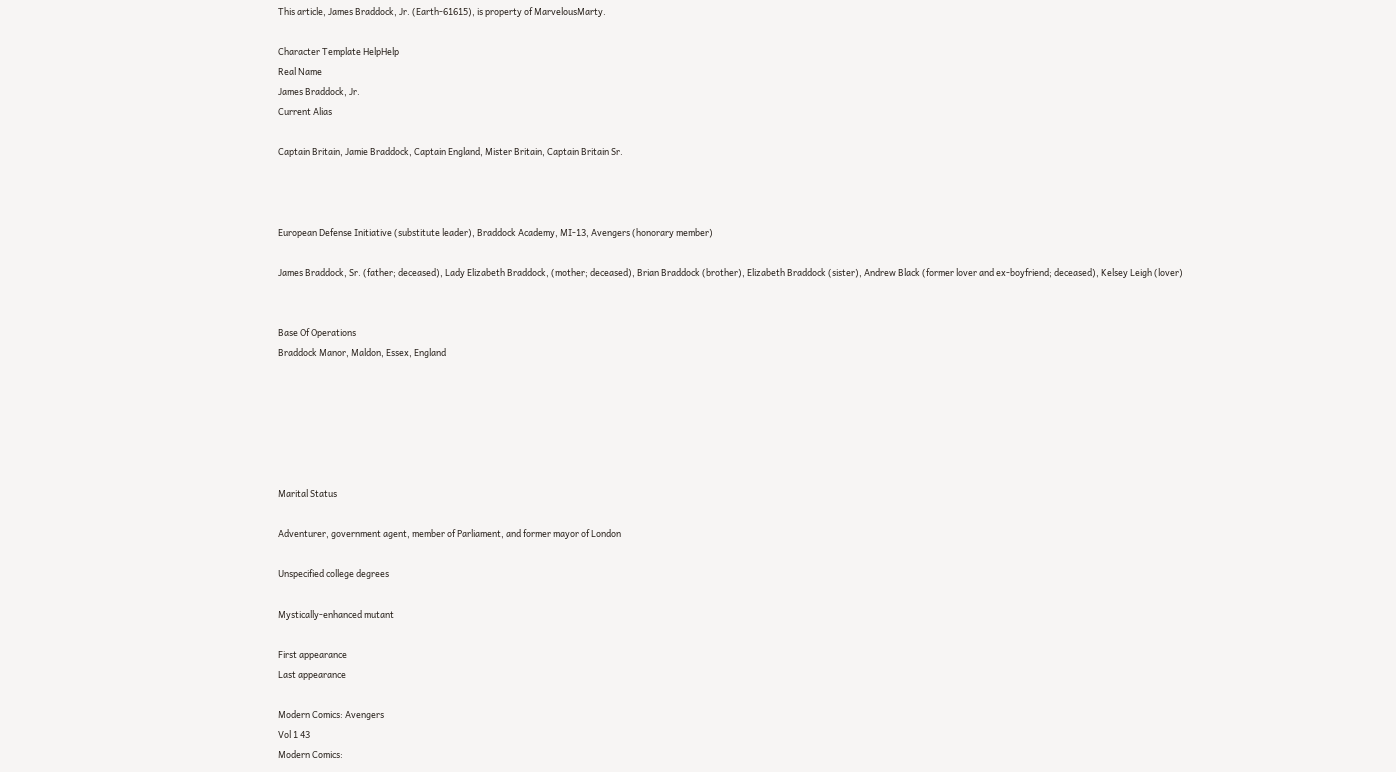This article, James Braddock, Jr. (Earth-61615), is property of MarvelousMarty.

Character Template HelpHelp
Real Name
James Braddock, Jr.
Current Alias

Captain Britain, Jamie Braddock, Captain England, Mister Britain, Captain Britain Sr.



European Defense Initiative (substitute leader), Braddock Academy, MI-13, Avengers (honorary member)

James Braddock, Sr. (father; deceased), Lady Elizabeth Braddock, (mother; deceased), Brian Braddock (brother), Elizabeth Braddock (sister), Andrew Black (former lover and ex-boyfriend; deceased), Kelsey Leigh (lover)


Base Of Operations
Braddock Manor, Maldon, Essex, England






Marital Status

Adventurer, government agent, member of Parliament, and former mayor of London

Unspecified college degrees

Mystically-enhanced mutant

First appearance
Last appearance

Modern Comics: Avengers
Vol 1 43
Modern Comics: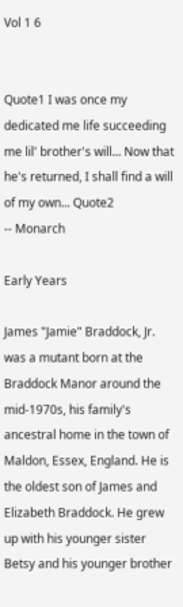Vol 1 6


Quote1 I was once my dedicated me life succeeding me lil' brother's will... Now that he's returned, I shall find a will of my own... Quote2
-- Monarch

Early Years

James "Jamie" Braddock, Jr. was a mutant born at the Braddock Manor around the mid-1970s, his family's ancestral home in the town of Maldon, Essex, England. He is the oldest son of James and Elizabeth Braddock. He grew up with his younger sister Betsy and his younger brother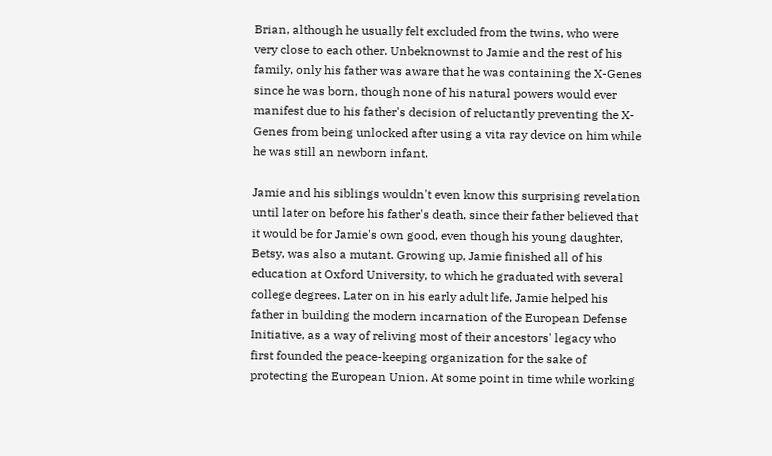Brian, although he usually felt excluded from the twins, who were very close to each other. Unbeknownst to Jamie and the rest of his family, only his father was aware that he was containing the X-Genes since he was born, though none of his natural powers would ever manifest due to his father's decision of reluctantly preventing the X-Genes from being unlocked after using a vita ray device on him while he was still an newborn infant.

Jamie and his siblings wouldn't even know this surprising revelation until later on before his father's death, since their father believed that it would be for Jamie's own good, even though his young daughter, Betsy, was also a mutant. Growing up, Jamie finished all of his education at Oxford University, to which he graduated with several college degrees. Later on in his early adult life, Jamie helped his father in building the modern incarnation of the European Defense Initiative, as a way of reliving most of their ancestors' legacy who first founded the peace-keeping organization for the sake of protecting the European Union. At some point in time while working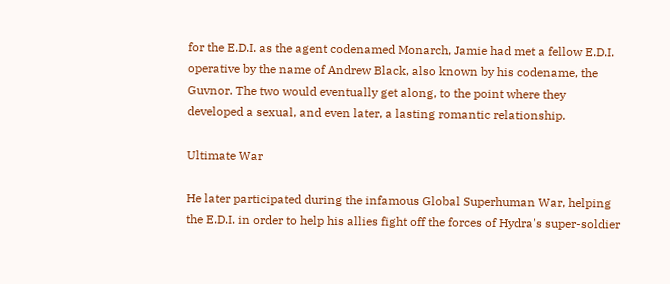for the E.D.I. as the agent codenamed Monarch, Jamie had met a fellow E.D.I. operative by the name of Andrew Black, also known by his codename, the Guvnor. The two would eventually get along, to the point where they developed a sexual, and even later, a lasting romantic relationship.

Ultimate War

He later participated during the infamous Global Superhuman War, helping the E.D.I. in order to help his allies fight off the forces of Hydra's super-soldier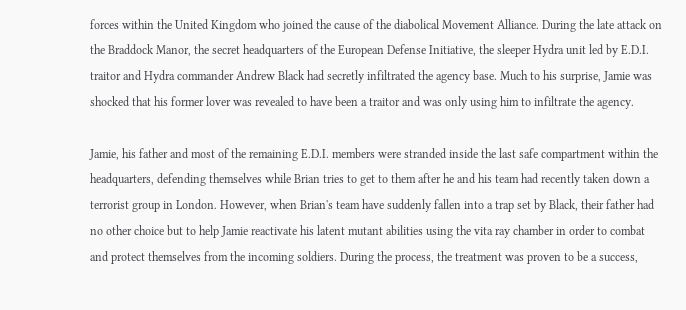forces within the United Kingdom who joined the cause of the diabolical Movement Alliance. During the late attack on the Braddock Manor, the secret headquarters of the European Defense Initiative, the sleeper Hydra unit led by E.D.I. traitor and Hydra commander Andrew Black had secretly infiltrated the agency base. Much to his surprise, Jamie was shocked that his former lover was revealed to have been a traitor and was only using him to infiltrate the agency.

Jamie, his father and most of the remaining E.D.I. members were stranded inside the last safe compartment within the headquarters, defending themselves while Brian tries to get to them after he and his team had recently taken down a terrorist group in London. However, when Brian's team have suddenly fallen into a trap set by Black, their father had no other choice but to help Jamie reactivate his latent mutant abilities using the vita ray chamber in order to combat and protect themselves from the incoming soldiers. During the process, the treatment was proven to be a success,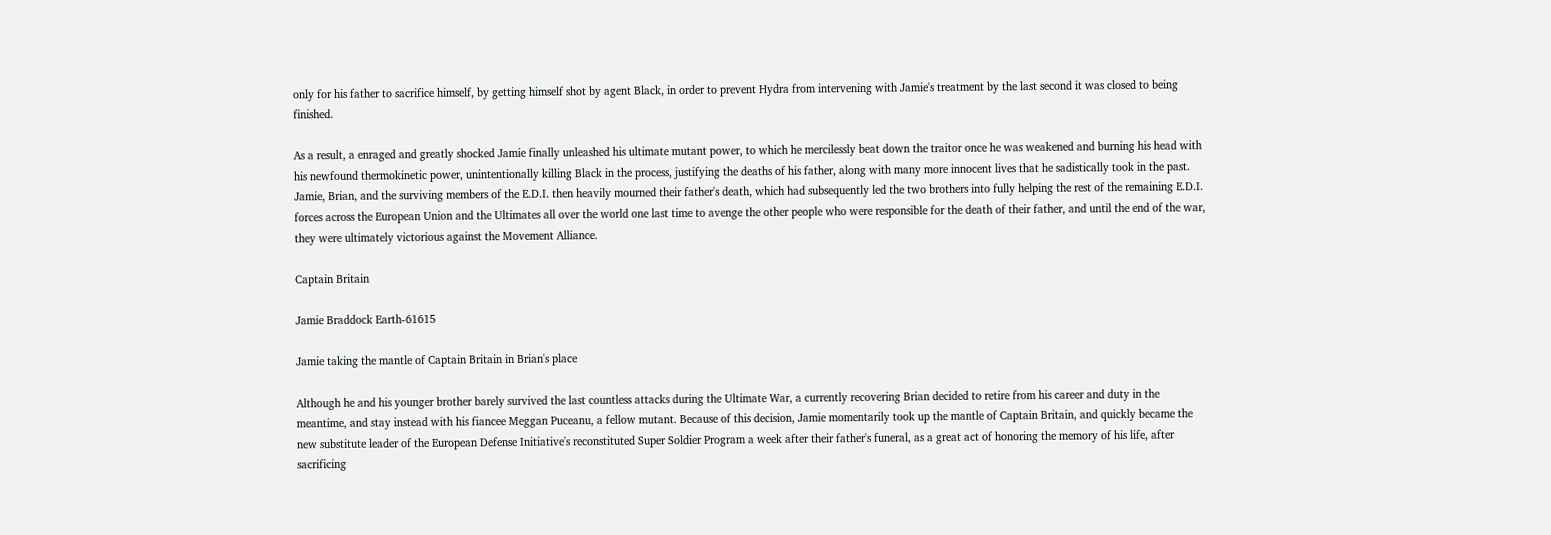only for his father to sacrifice himself, by getting himself shot by agent Black, in order to prevent Hydra from intervening with Jamie's treatment by the last second it was closed to being finished.

As a result, a enraged and greatly shocked Jamie finally unleashed his ultimate mutant power, to which he mercilessly beat down the traitor once he was weakened and burning his head with his newfound thermokinetic power, unintentionally killing Black in the process, justifying the deaths of his father, along with many more innocent lives that he sadistically took in the past. Jamie, Brian, and the surviving members of the E.D.I. then heavily mourned their father's death, which had subsequently led the two brothers into fully helping the rest of the remaining E.D.I. forces across the European Union and the Ultimates all over the world one last time to avenge the other people who were responsible for the death of their father, and until the end of the war, they were ultimately victorious against the Movement Alliance.

Captain Britain

Jamie Braddock Earth-61615

Jamie taking the mantle of Captain Britain in Brian's place

Although he and his younger brother barely survived the last countless attacks during the Ultimate War, a currently recovering Brian decided to retire from his career and duty in the meantime, and stay instead with his fiancee Meggan Puceanu, a fellow mutant. Because of this decision, Jamie momentarily took up the mantle of Captain Britain, and quickly became the new substitute leader of the European Defense Initiative's reconstituted Super Soldier Program a week after their father's funeral, as a great act of honoring the memory of his life, after sacrificing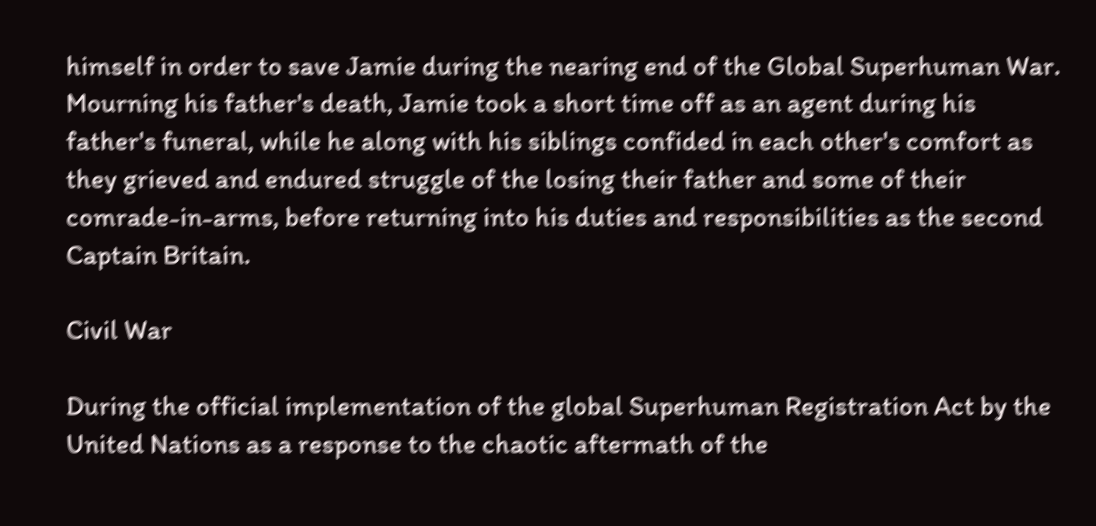himself in order to save Jamie during the nearing end of the Global Superhuman War. Mourning his father's death, Jamie took a short time off as an agent during his father's funeral, while he along with his siblings confided in each other's comfort as they grieved and endured struggle of the losing their father and some of their comrade-in-arms, before returning into his duties and responsibilities as the second Captain Britain.

Civil War

During the official implementation of the global Superhuman Registration Act by the United Nations as a response to the chaotic aftermath of the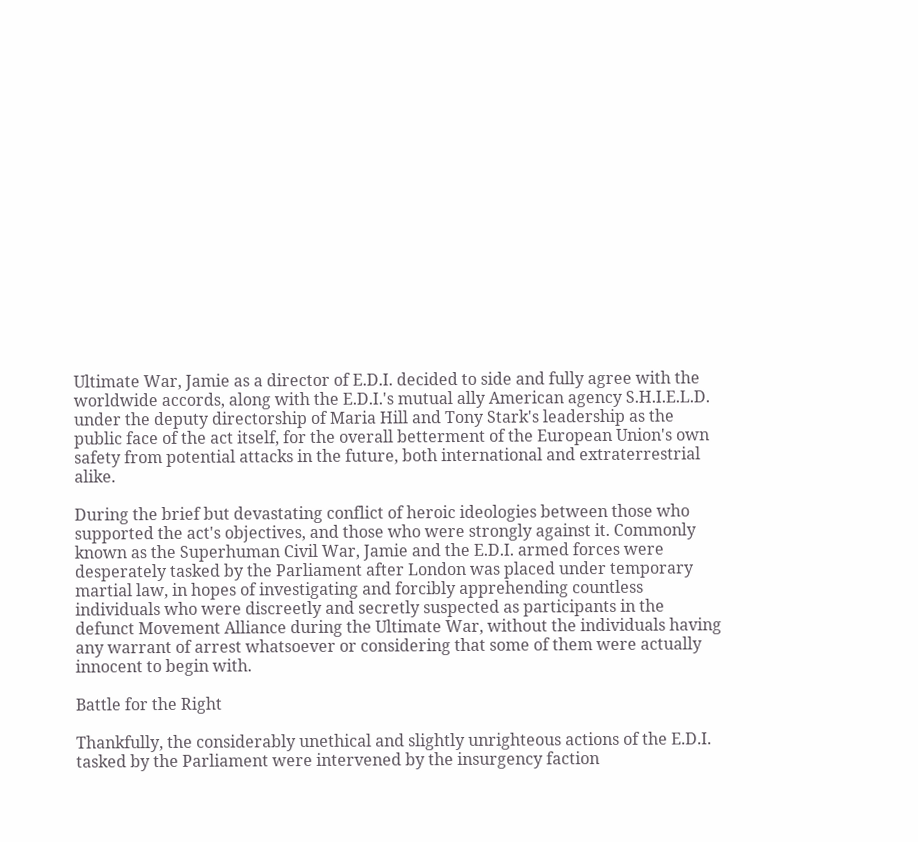Ultimate War, Jamie as a director of E.D.I. decided to side and fully agree with the worldwide accords, along with the E.D.I.'s mutual ally American agency S.H.I.E.L.D. under the deputy directorship of Maria Hill and Tony Stark's leadership as the public face of the act itself, for the overall betterment of the European Union's own safety from potential attacks in the future, both international and extraterrestrial alike.

During the brief but devastating conflict of heroic ideologies between those who supported the act's objectives, and those who were strongly against it. Commonly known as the Superhuman Civil War, Jamie and the E.D.I. armed forces were desperately tasked by the Parliament after London was placed under temporary martial law, in hopes of investigating and forcibly apprehending countless individuals who were discreetly and secretly suspected as participants in the defunct Movement Alliance during the Ultimate War, without the individuals having any warrant of arrest whatsoever or considering that some of them were actually innocent to begin with.

Battle for the Right

Thankfully, the considerably unethical and slightly unrighteous actions of the E.D.I. tasked by the Parliament were intervened by the insurgency faction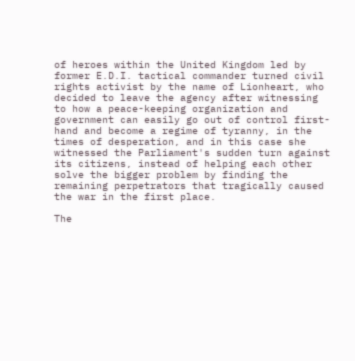of heroes within the United Kingdom led by former E.D.I. tactical commander turned civil rights activist by the name of Lionheart, who decided to leave the agency after witnessing to how a peace-keeping organization and government can easily go out of control first-hand and become a regime of tyranny, in the times of desperation, and in this case she witnessed the Parliament's sudden turn against its citizens, instead of helping each other solve the bigger problem by finding the remaining perpetrators that tragically caused the war in the first place.

The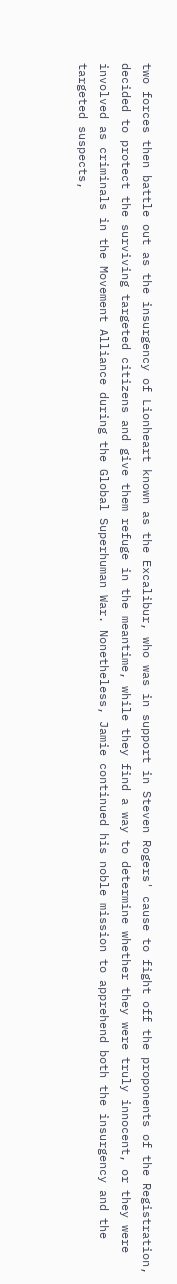two forces then battle out as the insurgency of Lionheart known as the Excalibur, who was in support in Steven Rogers' cause to fight off the proponents of the Registration, decided to protect the surviving targeted citizens and give them refuge in the meantime, while they find a way to determine whether they were truly innocent, or they were involved as criminals in the Movement Alliance during the Global Superhuman War. Nonetheless, Jamie continued his noble mission to apprehend both the insurgency and the targeted suspects,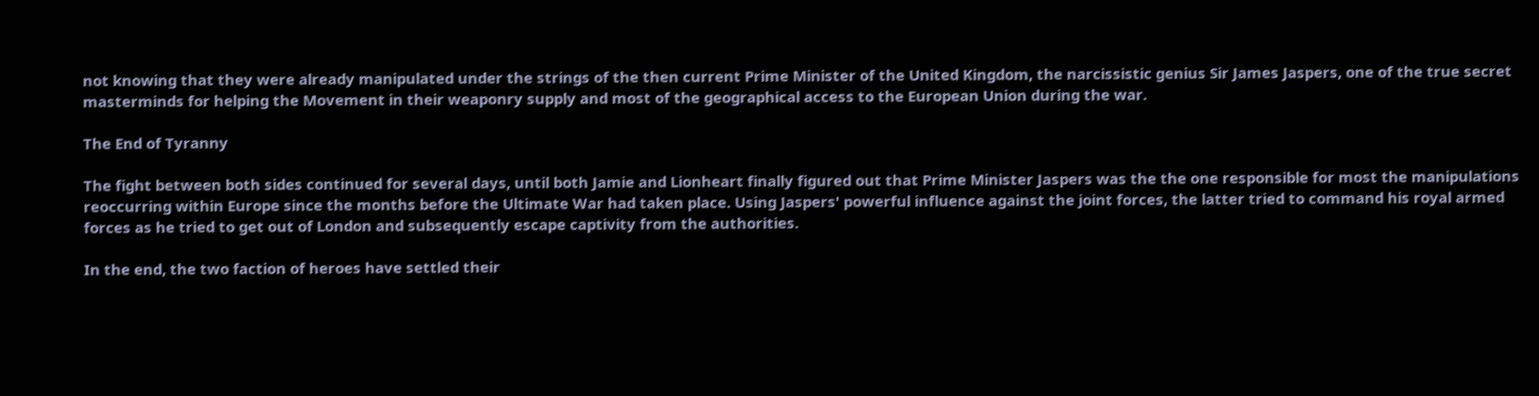not knowing that they were already manipulated under the strings of the then current Prime Minister of the United Kingdom, the narcissistic genius Sir James Jaspers, one of the true secret masterminds for helping the Movement in their weaponry supply and most of the geographical access to the European Union during the war.

The End of Tyranny

The fight between both sides continued for several days, until both Jamie and Lionheart finally figured out that Prime Minister Jaspers was the the one responsible for most the manipulations reoccurring within Europe since the months before the Ultimate War had taken place. Using Jaspers' powerful influence against the joint forces, the latter tried to command his royal armed forces as he tried to get out of London and subsequently escape captivity from the authorities.

In the end, the two faction of heroes have settled their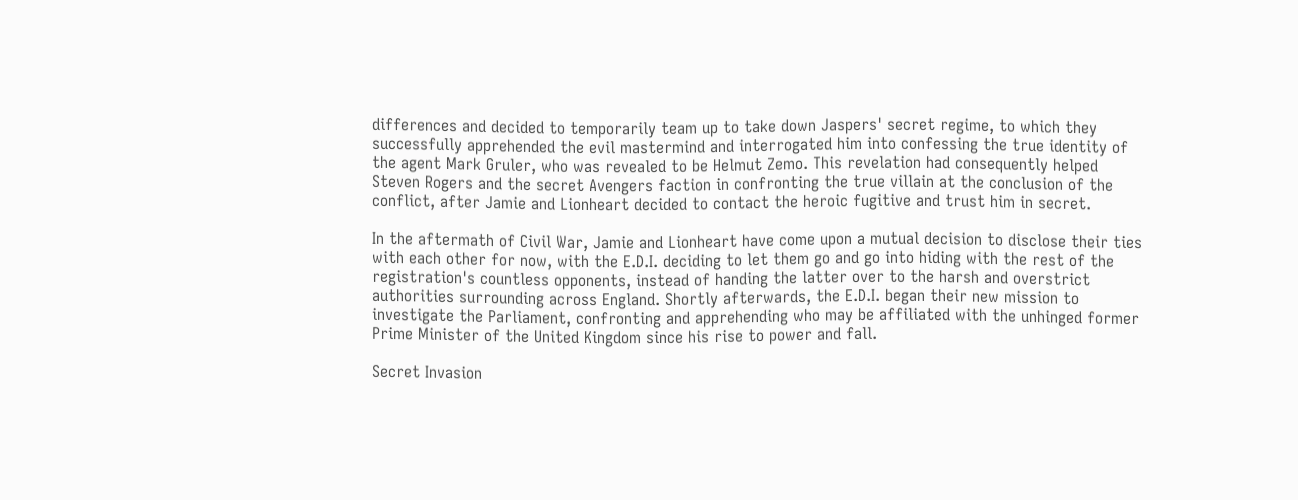differences and decided to temporarily team up to take down Jaspers' secret regime, to which they successfully apprehended the evil mastermind and interrogated him into confessing the true identity of the agent Mark Gruler, who was revealed to be Helmut Zemo. This revelation had consequently helped Steven Rogers and the secret Avengers faction in confronting the true villain at the conclusion of the conflict, after Jamie and Lionheart decided to contact the heroic fugitive and trust him in secret.

In the aftermath of Civil War, Jamie and Lionheart have come upon a mutual decision to disclose their ties with each other for now, with the E.D.I. deciding to let them go and go into hiding with the rest of the registration's countless opponents, instead of handing the latter over to the harsh and overstrict authorities surrounding across England. Shortly afterwards, the E.D.I. began their new mission to investigate the Parliament, confronting and apprehending who may be affiliated with the unhinged former Prime Minister of the United Kingdom since his rise to power and fall.

Secret Invasion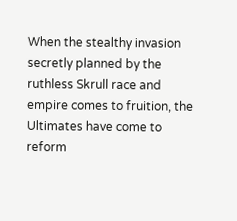When the stealthy invasion secretly planned by the ruthless Skrull race and empire comes to fruition, the Ultimates have come to reform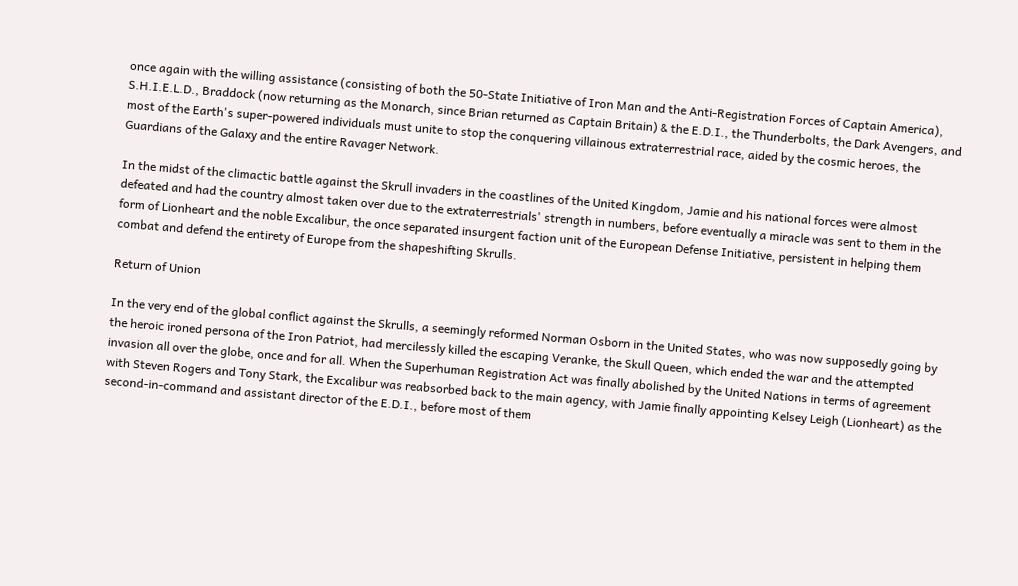once again with the willing assistance (consisting of both the 50-State Initiative of Iron Man and the Anti-Registration Forces of Captain America), S.H.I.E.L.D., Braddock (now returning as the Monarch, since Brian returned as Captain Britain) & the E.D.I., the Thunderbolts, the Dark Avengers, and most of the Earth's super-powered individuals must unite to stop the conquering villainous extraterrestrial race, aided by the cosmic heroes, the Guardians of the Galaxy and the entire Ravager Network.

In the midst of the climactic battle against the Skrull invaders in the coastlines of the United Kingdom, Jamie and his national forces were almost defeated and had the country almost taken over due to the extraterrestrials' strength in numbers, before eventually a miracle was sent to them in the form of Lionheart and the noble Excalibur, the once separated insurgent faction unit of the European Defense Initiative, persistent in helping them combat and defend the entirety of Europe from the shapeshifting Skrulls.

Return of Union

In the very end of the global conflict against the Skrulls, a seemingly reformed Norman Osborn in the United States, who was now supposedly going by the heroic ironed persona of the Iron Patriot, had mercilessly killed the escaping Veranke, the Skull Queen, which ended the war and the attempted invasion all over the globe, once and for all. When the Superhuman Registration Act was finally abolished by the United Nations in terms of agreement with Steven Rogers and Tony Stark, the Excalibur was reabsorbed back to the main agency, with Jamie finally appointing Kelsey Leigh (Lionheart) as the second-in-command and assistant director of the E.D.I., before most of them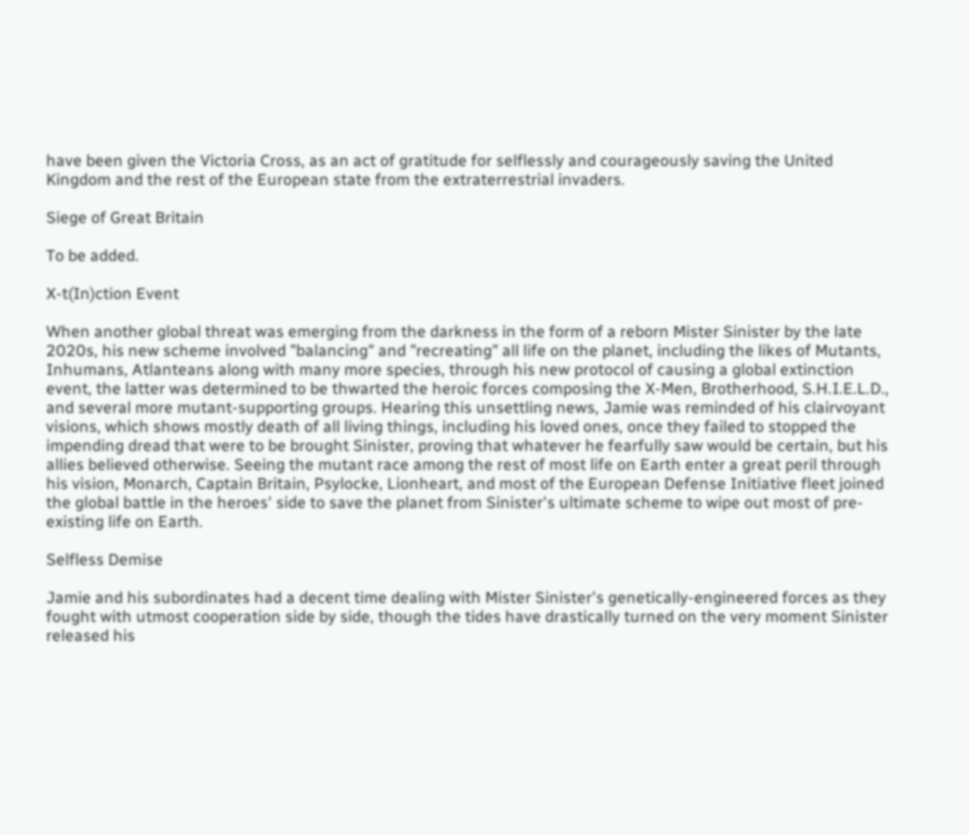have been given the Victoria Cross, as an act of gratitude for selflessly and courageously saving the United Kingdom and the rest of the European state from the extraterrestrial invaders.

Siege of Great Britain

To be added.

X-t(In)ction Event

When another global threat was emerging from the darkness in the form of a reborn Mister Sinister by the late 2020s, his new scheme involved "balancing" and "recreating" all life on the planet, including the likes of Mutants, Inhumans, Atlanteans along with many more species, through his new protocol of causing a global extinction event, the latter was determined to be thwarted the heroic forces composing the X-Men, Brotherhood, S.H.I.E.L.D., and several more mutant-supporting groups. Hearing this unsettling news, Jamie was reminded of his clairvoyant visions, which shows mostly death of all living things, including his loved ones, once they failed to stopped the impending dread that were to be brought Sinister, proving that whatever he fearfully saw would be certain, but his allies believed otherwise. Seeing the mutant race among the rest of most life on Earth enter a great peril through his vision, Monarch, Captain Britain, Psylocke, Lionheart, and most of the European Defense Initiative fleet joined the global battle in the heroes' side to save the planet from Sinister's ultimate scheme to wipe out most of pre-existing life on Earth.

Selfless Demise

Jamie and his subordinates had a decent time dealing with Mister Sinister's genetically-engineered forces as they fought with utmost cooperation side by side, though the tides have drastically turned on the very moment Sinister released his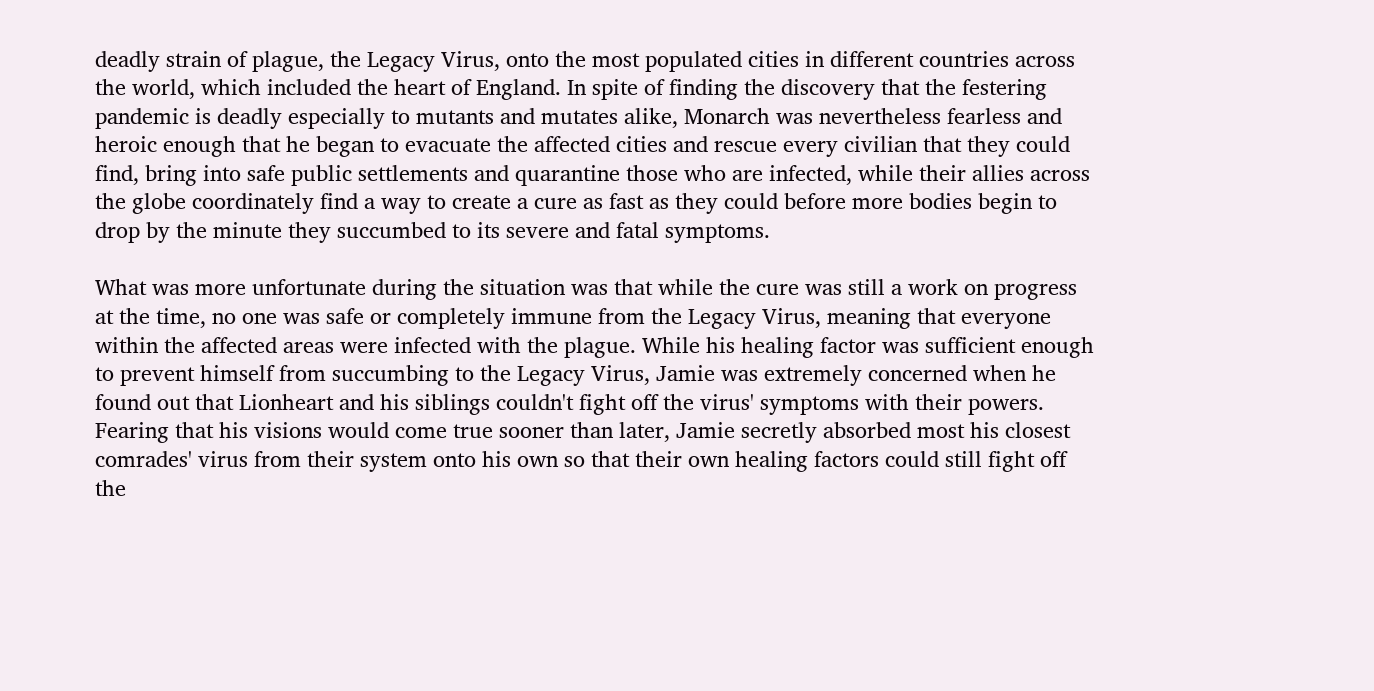deadly strain of plague, the Legacy Virus, onto the most populated cities in different countries across the world, which included the heart of England. In spite of finding the discovery that the festering pandemic is deadly especially to mutants and mutates alike, Monarch was nevertheless fearless and heroic enough that he began to evacuate the affected cities and rescue every civilian that they could find, bring into safe public settlements and quarantine those who are infected, while their allies across the globe coordinately find a way to create a cure as fast as they could before more bodies begin to drop by the minute they succumbed to its severe and fatal symptoms.

What was more unfortunate during the situation was that while the cure was still a work on progress at the time, no one was safe or completely immune from the Legacy Virus, meaning that everyone within the affected areas were infected with the plague. While his healing factor was sufficient enough to prevent himself from succumbing to the Legacy Virus, Jamie was extremely concerned when he found out that Lionheart and his siblings couldn't fight off the virus' symptoms with their powers. Fearing that his visions would come true sooner than later, Jamie secretly absorbed most his closest comrades' virus from their system onto his own so that their own healing factors could still fight off the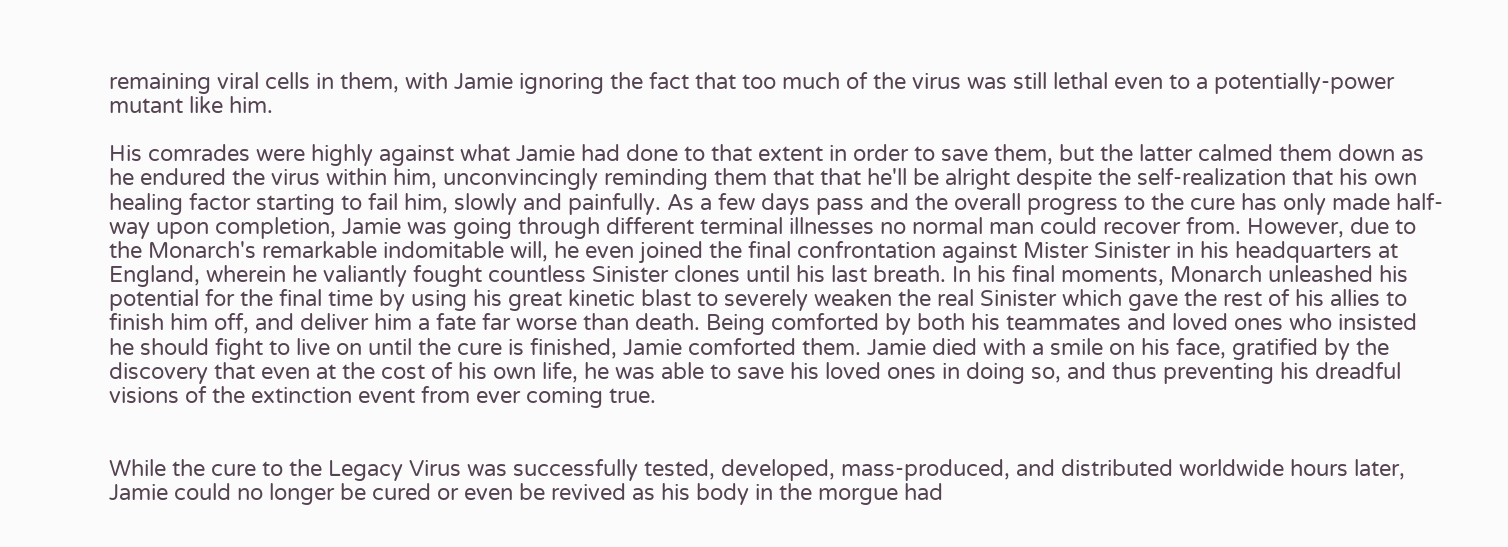remaining viral cells in them, with Jamie ignoring the fact that too much of the virus was still lethal even to a potentially-power mutant like him.

His comrades were highly against what Jamie had done to that extent in order to save them, but the latter calmed them down as he endured the virus within him, unconvincingly reminding them that that he'll be alright despite the self-realization that his own healing factor starting to fail him, slowly and painfully. As a few days pass and the overall progress to the cure has only made half-way upon completion, Jamie was going through different terminal illnesses no normal man could recover from. However, due to the Monarch's remarkable indomitable will, he even joined the final confrontation against Mister Sinister in his headquarters at England, wherein he valiantly fought countless Sinister clones until his last breath. In his final moments, Monarch unleashed his potential for the final time by using his great kinetic blast to severely weaken the real Sinister which gave the rest of his allies to finish him off, and deliver him a fate far worse than death. Being comforted by both his teammates and loved ones who insisted he should fight to live on until the cure is finished, Jamie comforted them. Jamie died with a smile on his face, gratified by the discovery that even at the cost of his own life, he was able to save his loved ones in doing so, and thus preventing his dreadful visions of the extinction event from ever coming true.


While the cure to the Legacy Virus was successfully tested, developed, mass-produced, and distributed worldwide hours later, Jamie could no longer be cured or even be revived as his body in the morgue had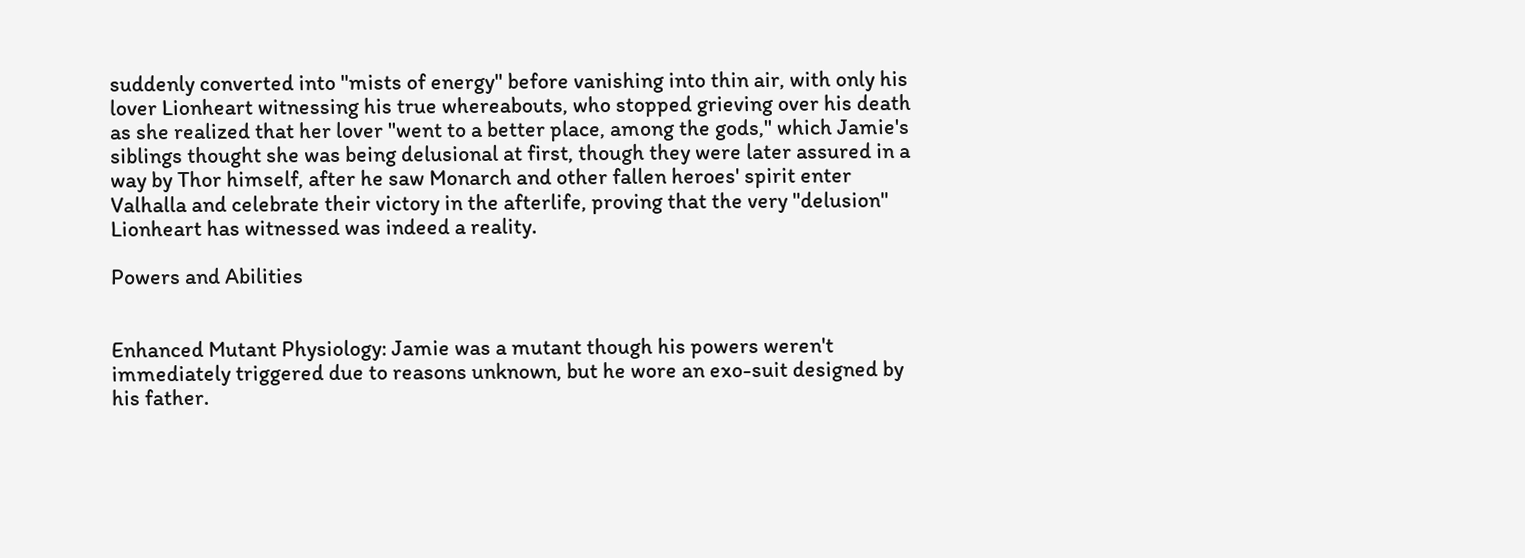suddenly converted into "mists of energy" before vanishing into thin air, with only his lover Lionheart witnessing his true whereabouts, who stopped grieving over his death as she realized that her lover "went to a better place, among the gods," which Jamie's siblings thought she was being delusional at first, though they were later assured in a way by Thor himself, after he saw Monarch and other fallen heroes' spirit enter Valhalla and celebrate their victory in the afterlife, proving that the very "delusion" Lionheart has witnessed was indeed a reality.

Powers and Abilities


Enhanced Mutant Physiology: Jamie was a mutant though his powers weren't immediately triggered due to reasons unknown, but he wore an exo-suit designed by his father.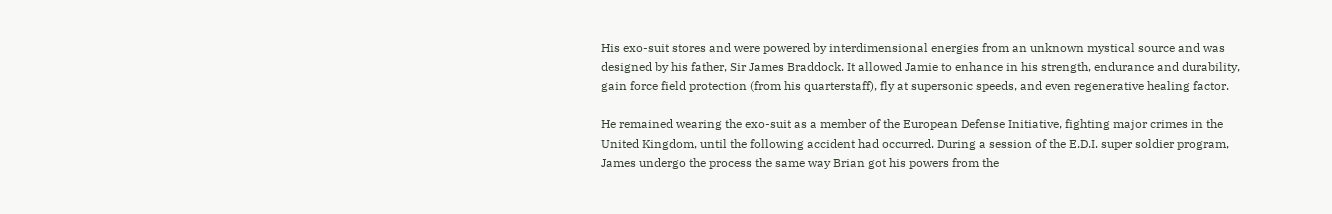His exo-suit stores and were powered by interdimensional energies from an unknown mystical source and was designed by his father, Sir James Braddock. It allowed Jamie to enhance in his strength, endurance and durability, gain force field protection (from his quarterstaff), fly at supersonic speeds, and even regenerative healing factor.

He remained wearing the exo-suit as a member of the European Defense Initiative, fighting major crimes in the United Kingdom, until the following accident had occurred. During a session of the E.D.I. super soldier program, James undergo the process the same way Brian got his powers from the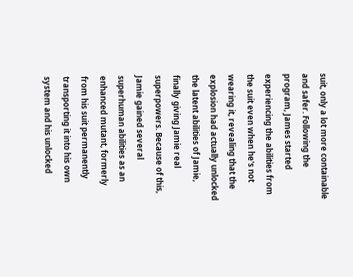suit, only a lot more containable and safer. Following the program, James started experiencing the abilities from the suit even when he's not wearing it, revealing that the explosion had actually unlocked the latent abilities of Jamie, finally giving Jamie real superpowers. Because of this, Jamie gained several superhuman abilities as an enhanced mutant, formerly from his suit permanently transporting it into his own system and his unlocked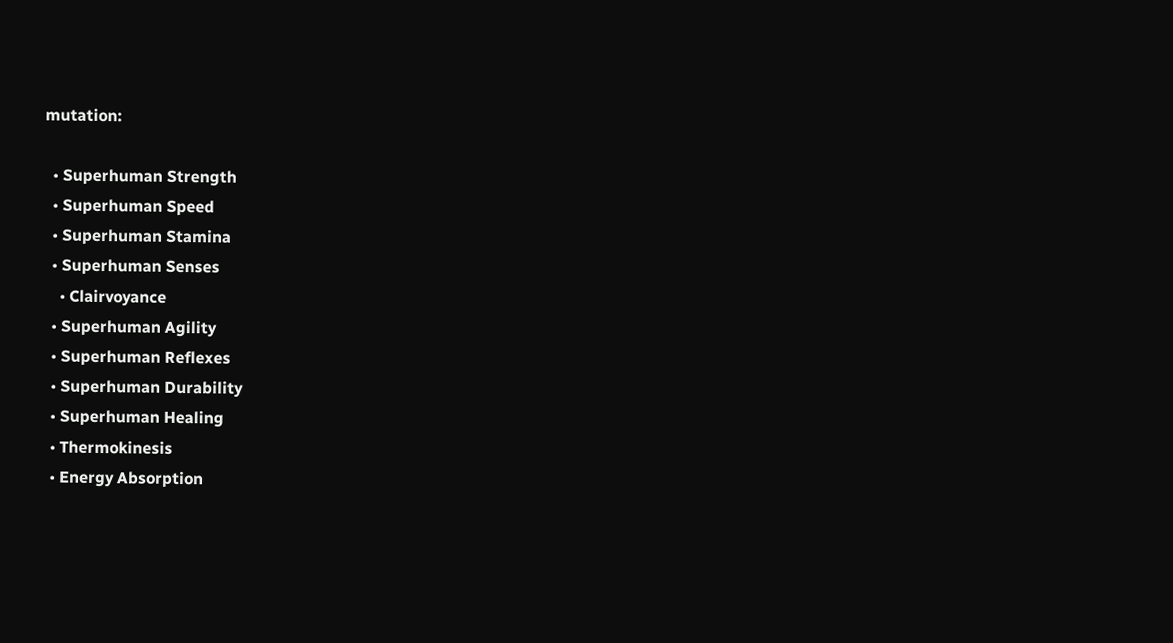mutation:

  • Superhuman Strength
  • Superhuman Speed
  • Superhuman Stamina
  • Superhuman Senses
    • Clairvoyance
  • Superhuman Agility
  • Superhuman Reflexes
  • Superhuman Durability
  • Superhuman Healing
  • Thermokinesis
  • Energy Absorption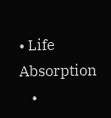• Life Absorption
    •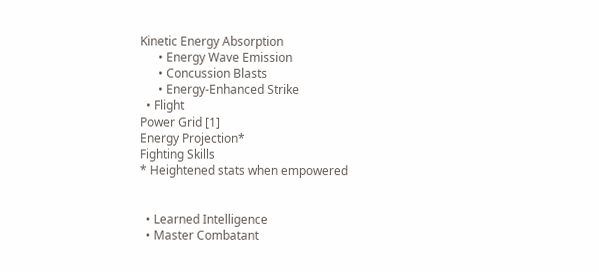Kinetic Energy Absorption
      • Energy Wave Emission
      • Concussion Blasts
      • Energy-Enhanced Strike
  • Flight
Power Grid [1]
Energy Projection*
Fighting Skills
* Heightened stats when empowered


  • Learned Intelligence
  • Master Combatant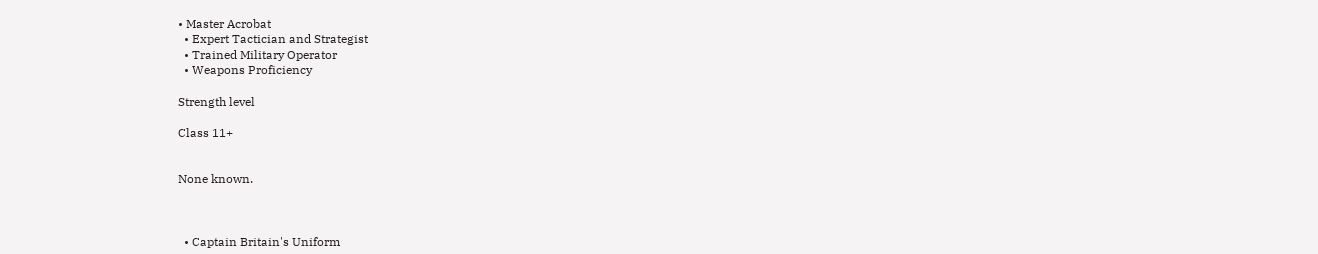• Master Acrobat
  • Expert Tactician and Strategist
  • Trained Military Operator
  • Weapons Proficiency

Strength level

Class 11+


None known.



  • Captain Britain's Uniform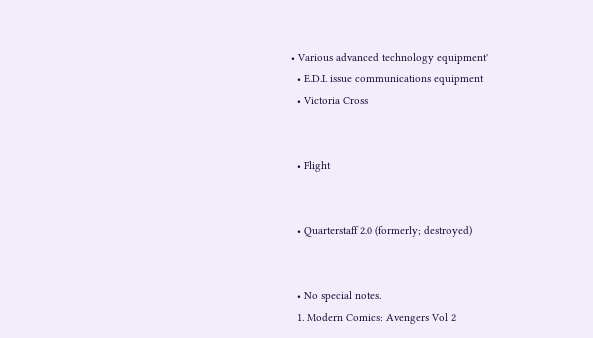• Various advanced technology equipment'
  • E.D.I. issue communications equipment
  • Victoria Cross


  • Flight


  • Quarterstaff 2.0 (formerly; destroyed)


  • No special notes.
  1. Modern Comics: Avengers Vol 2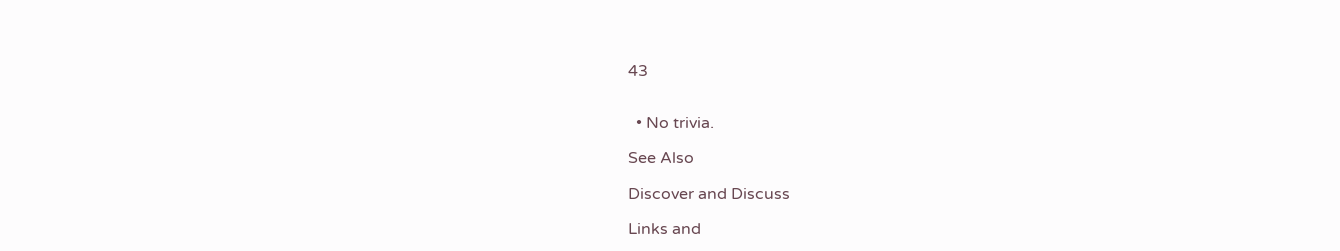43


  • No trivia.

See Also

Discover and Discuss

Links and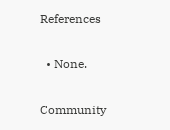References

  • None.

Community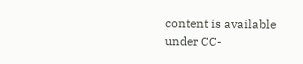content is available under CC-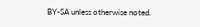BY-SA unless otherwise noted.